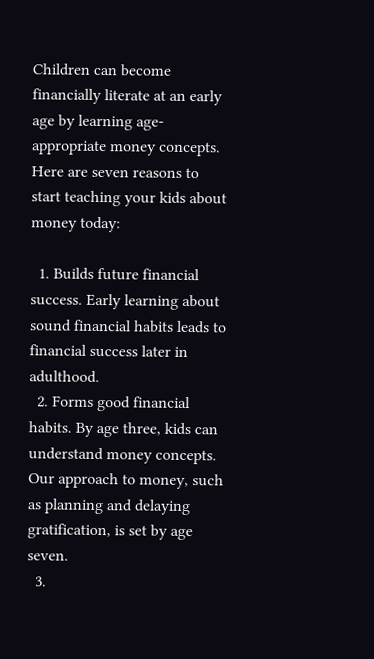Children can become financially literate at an early age by learning age-appropriate money concepts. Here are seven reasons to start teaching your kids about money today:

  1. Builds future financial success. Early learning about sound financial habits leads to financial success later in adulthood.
  2. Forms good financial habits. By age three, kids can understand money concepts. Our approach to money, such as planning and delaying gratification, is set by age seven.
  3.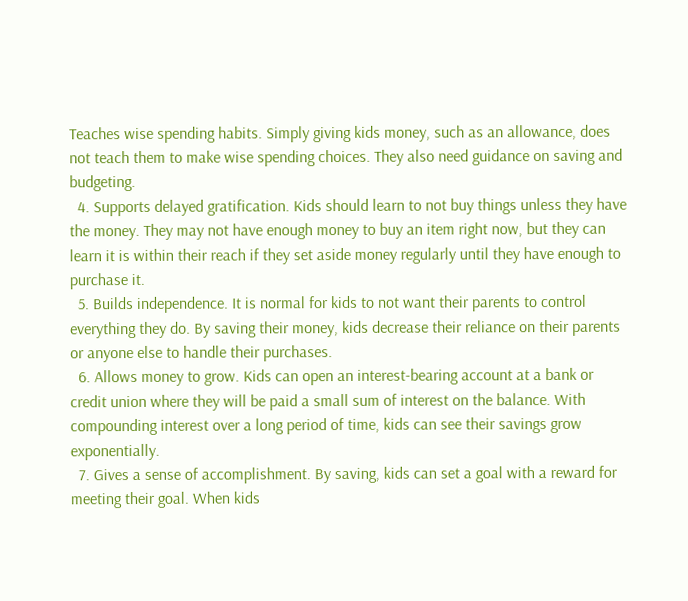Teaches wise spending habits. Simply giving kids money, such as an allowance, does not teach them to make wise spending choices. They also need guidance on saving and budgeting.
  4. Supports delayed gratification. Kids should learn to not buy things unless they have the money. They may not have enough money to buy an item right now, but they can learn it is within their reach if they set aside money regularly until they have enough to purchase it.
  5. Builds independence. It is normal for kids to not want their parents to control everything they do. By saving their money, kids decrease their reliance on their parents or anyone else to handle their purchases.
  6. Allows money to grow. Kids can open an interest-bearing account at a bank or credit union where they will be paid a small sum of interest on the balance. With compounding interest over a long period of time, kids can see their savings grow exponentially.
  7. Gives a sense of accomplishment. By saving, kids can set a goal with a reward for meeting their goal. When kids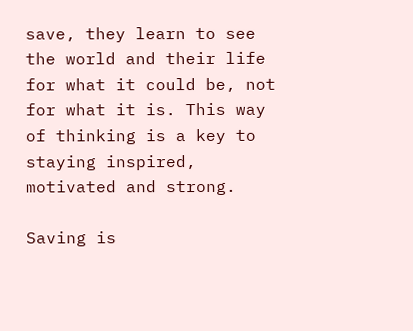save, they learn to see the world and their life for what it could be, not for what it is. This way of thinking is a key to staying inspired, motivated and strong.

Saving is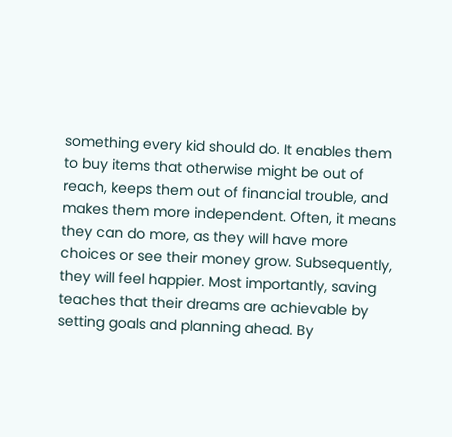something every kid should do. It enables them to buy items that otherwise might be out of reach, keeps them out of financial trouble, and makes them more independent. Often, it means they can do more, as they will have more choices or see their money grow. Subsequently, they will feel happier. Most importantly, saving teaches that their dreams are achievable by setting goals and planning ahead. By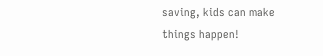saving, kids can make things happen!